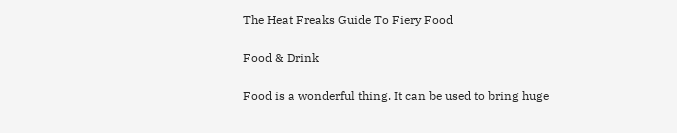The Heat Freaks Guide To Fiery Food

Food & Drink

Food is a wonderful thing. It can be used to bring huge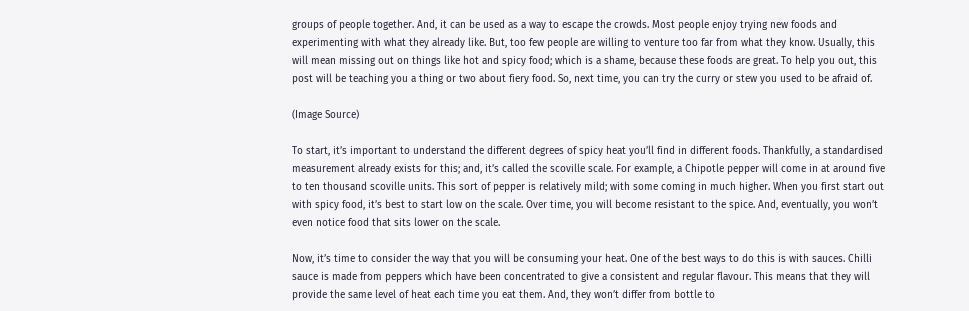groups of people together. And, it can be used as a way to escape the crowds. Most people enjoy trying new foods and experimenting with what they already like. But, too few people are willing to venture too far from what they know. Usually, this will mean missing out on things like hot and spicy food; which is a shame, because these foods are great. To help you out, this post will be teaching you a thing or two about fiery food. So, next time, you can try the curry or stew you used to be afraid of.

(Image Source)

To start, it’s important to understand the different degrees of spicy heat you’ll find in different foods. Thankfully, a standardised measurement already exists for this; and, it’s called the scoville scale. For example, a Chipotle pepper will come in at around five to ten thousand scoville units. This sort of pepper is relatively mild; with some coming in much higher. When you first start out with spicy food, it’s best to start low on the scale. Over time, you will become resistant to the spice. And, eventually, you won’t even notice food that sits lower on the scale.

Now, it’s time to consider the way that you will be consuming your heat. One of the best ways to do this is with sauces. Chilli sauce is made from peppers which have been concentrated to give a consistent and regular flavour. This means that they will provide the same level of heat each time you eat them. And, they won’t differ from bottle to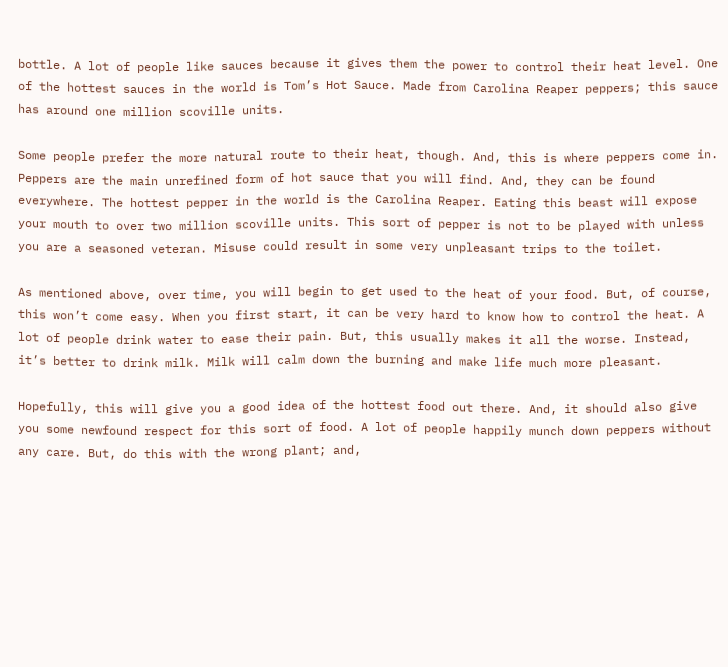bottle. A lot of people like sauces because it gives them the power to control their heat level. One of the hottest sauces in the world is Tom’s Hot Sauce. Made from Carolina Reaper peppers; this sauce has around one million scoville units.

Some people prefer the more natural route to their heat, though. And, this is where peppers come in. Peppers are the main unrefined form of hot sauce that you will find. And, they can be found everywhere. The hottest pepper in the world is the Carolina Reaper. Eating this beast will expose your mouth to over two million scoville units. This sort of pepper is not to be played with unless you are a seasoned veteran. Misuse could result in some very unpleasant trips to the toilet.

As mentioned above, over time, you will begin to get used to the heat of your food. But, of course, this won’t come easy. When you first start, it can be very hard to know how to control the heat. A lot of people drink water to ease their pain. But, this usually makes it all the worse. Instead, it’s better to drink milk. Milk will calm down the burning and make life much more pleasant.

Hopefully, this will give you a good idea of the hottest food out there. And, it should also give you some newfound respect for this sort of food. A lot of people happily munch down peppers without any care. But, do this with the wrong plant; and,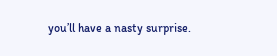you’ll have a nasty surprise.